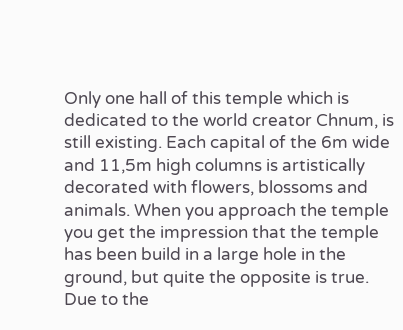Only one hall of this temple which is dedicated to the world creator Chnum, is still existing. Each capital of the 6m wide and 11,5m high columns is artistically decorated with flowers, blossoms and animals. When you approach the temple you get the impression that the temple has been build in a large hole in the ground, but quite the opposite is true. Due to the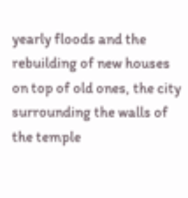yearly floods and the rebuilding of new houses on top of old ones, the city surrounding the walls of the temple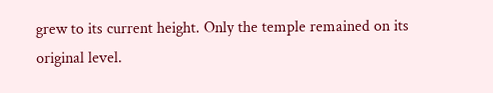grew to its current height. Only the temple remained on its original level.